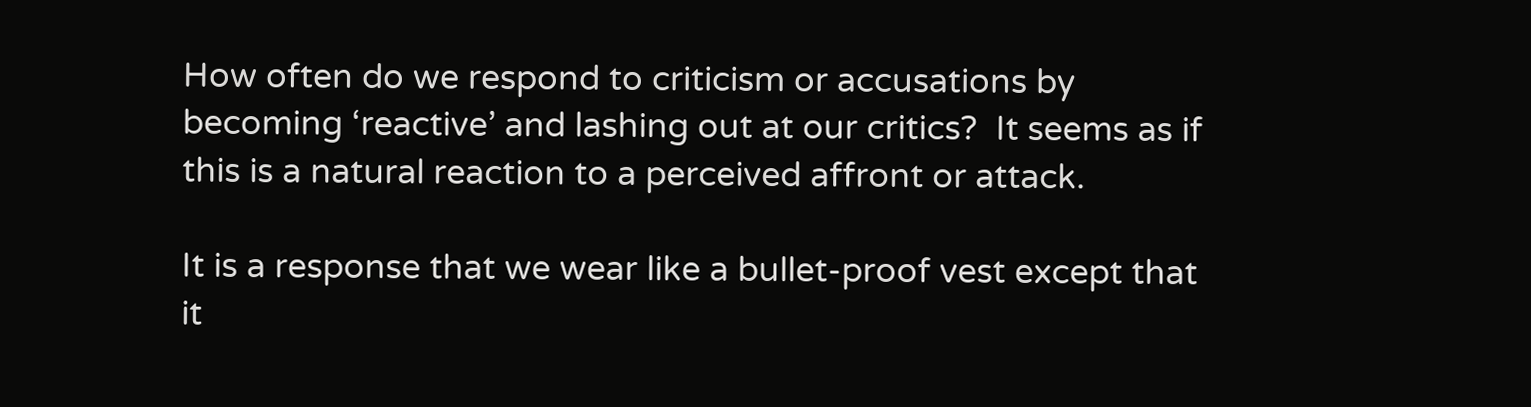How often do we respond to criticism or accusations by becoming ‘reactive’ and lashing out at our critics?  It seems as if this is a natural reaction to a perceived affront or attack.

It is a response that we wear like a bullet-proof vest except that it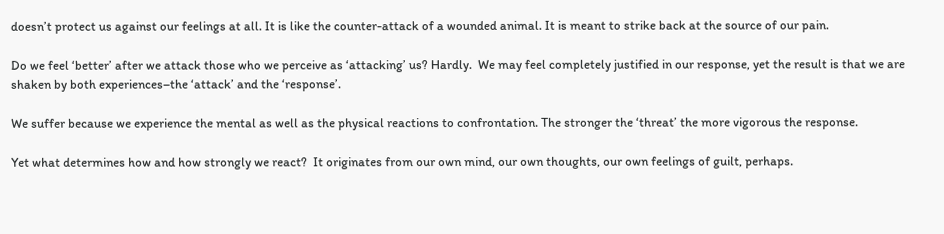doesn’t protect us against our feelings at all. It is like the counter-attack of a wounded animal. It is meant to strike back at the source of our pain.

Do we feel ‘better’ after we attack those who we perceive as ‘attacking’ us? Hardly.  We may feel completely justified in our response, yet the result is that we are shaken by both experiences–the ‘attack’ and the ‘response’.

We suffer because we experience the mental as well as the physical reactions to confrontation. The stronger the ‘threat’ the more vigorous the response.

Yet what determines how and how strongly we react?  It originates from our own mind, our own thoughts, our own feelings of guilt, perhaps.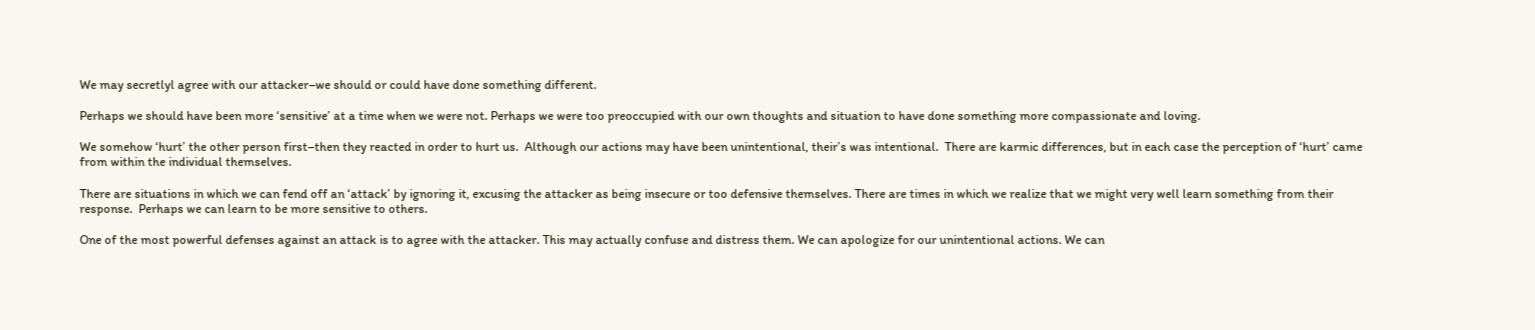We may secretlyl agree with our attacker–we should or could have done something different.

Perhaps we should have been more ‘sensitive’ at a time when we were not. Perhaps we were too preoccupied with our own thoughts and situation to have done something more compassionate and loving.

We somehow ‘hurt’ the other person first–then they reacted in order to hurt us.  Although our actions may have been unintentional, their’s was intentional.  There are karmic differences, but in each case the perception of ‘hurt’ came from within the individual themselves.

There are situations in which we can fend off an ‘attack’ by ignoring it, excusing the attacker as being insecure or too defensive themselves. There are times in which we realize that we might very well learn something from their response.  Perhaps we can learn to be more sensitive to others.

One of the most powerful defenses against an attack is to agree with the attacker. This may actually confuse and distress them. We can apologize for our unintentional actions. We can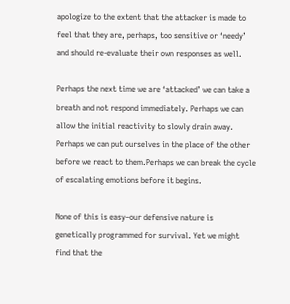apologize to the extent that the attacker is made to feel that they are, perhaps, too sensitive or ‘needy’ and should re-evaluate their own responses as well.

Perhaps the next time we are ‘attacked’ we can take a breath and not respond immediately. Perhaps we can allow the initial reactivity to slowly drain away. Perhaps we can put ourselves in the place of the other before we react to them.Perhaps we can break the cycle of escalating emotions before it begins.

None of this is easy–our defensive nature is genetically programmed for survival. Yet we might find that the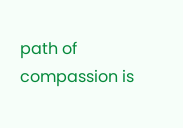path of compassion is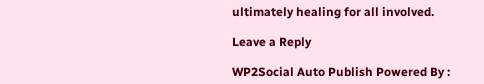ultimately healing for all involved.

Leave a Reply

WP2Social Auto Publish Powered By :